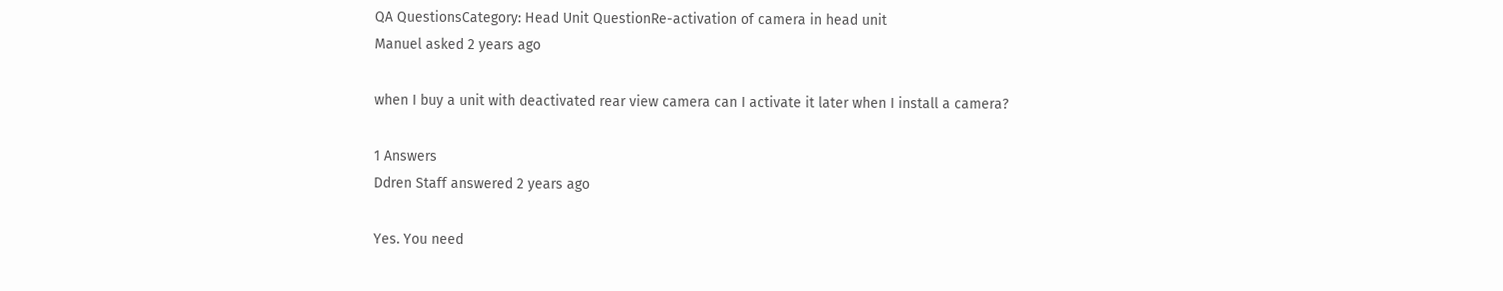QA QuestionsCategory: Head Unit QuestionRe-activation of camera in head unit
Manuel asked 2 years ago

when I buy a unit with deactivated rear view camera can I activate it later when I install a camera?

1 Answers
Ddren Staff answered 2 years ago

Yes. You need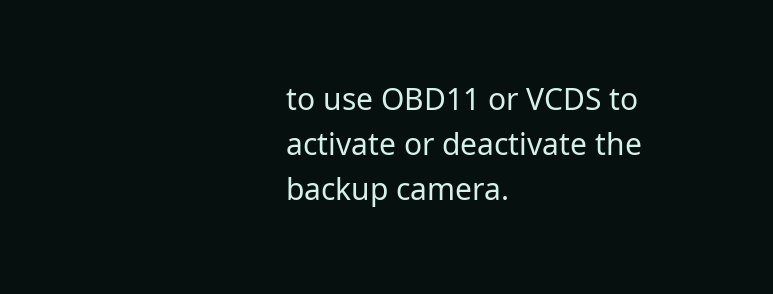to use OBD11 or VCDS to activate or deactivate the backup camera.